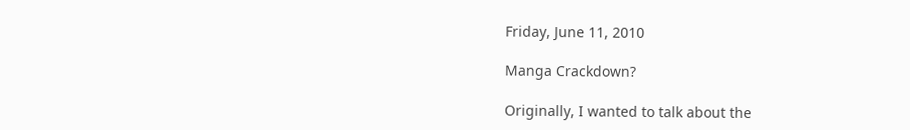Friday, June 11, 2010

Manga Crackdown?

Originally, I wanted to talk about the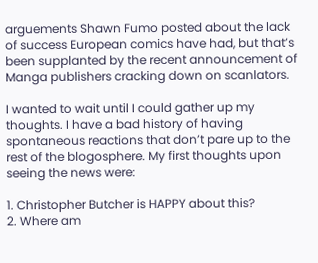arguements Shawn Fumo posted about the lack of success European comics have had, but that’s been supplanted by the recent announcement of Manga publishers cracking down on scanlators.

I wanted to wait until I could gather up my thoughts. I have a bad history of having spontaneous reactions that don’t pare up to the rest of the blogosphere. My first thoughts upon seeing the news were:

1. Christopher Butcher is HAPPY about this?
2. Where am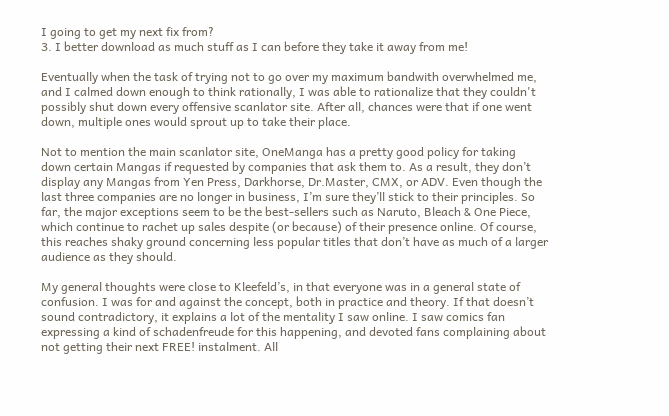I going to get my next fix from?
3. I better download as much stuff as I can before they take it away from me!

Eventually when the task of trying not to go over my maximum bandwith overwhelmed me, and I calmed down enough to think rationally, I was able to rationalize that they couldn't possibly shut down every offensive scanlator site. After all, chances were that if one went down, multiple ones would sprout up to take their place.

Not to mention the main scanlator site, OneManga has a pretty good policy for taking down certain Mangas if requested by companies that ask them to. As a result, they don’t display any Mangas from Yen Press, Darkhorse, Dr.Master, CMX, or ADV. Even though the last three companies are no longer in business, I’m sure they’ll stick to their principles. So far, the major exceptions seem to be the best-sellers such as Naruto, Bleach & One Piece, which continue to rachet up sales despite (or because) of their presence online. Of course, this reaches shaky ground concerning less popular titles that don’t have as much of a larger audience as they should.

My general thoughts were close to Kleefeld’s, in that everyone was in a general state of confusion. I was for and against the concept, both in practice and theory. If that doesn’t sound contradictory, it explains a lot of the mentality I saw online. I saw comics fan expressing a kind of schadenfreude for this happening, and devoted fans complaining about not getting their next FREE! instalment. All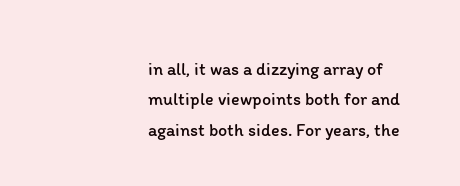in all, it was a dizzying array of multiple viewpoints both for and against both sides. For years, the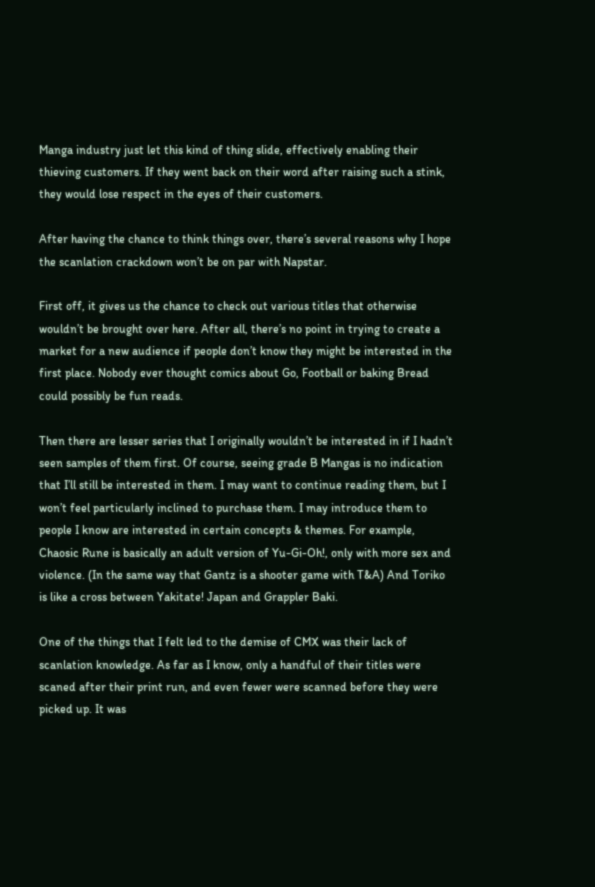Manga industry just let this kind of thing slide, effectively enabling their thieving customers. If they went back on their word after raising such a stink, they would lose respect in the eyes of their customers.

After having the chance to think things over, there’s several reasons why I hope the scanlation crackdown won’t be on par with Napstar.

First off, it gives us the chance to check out various titles that otherwise wouldn’t be brought over here. After all, there’s no point in trying to create a market for a new audience if people don’t know they might be interested in the first place. Nobody ever thought comics about Go, Football or baking Bread could possibly be fun reads.

Then there are lesser series that I originally wouldn’t be interested in if I hadn’t seen samples of them first. Of course, seeing grade B Mangas is no indication that I’ll still be interested in them. I may want to continue reading them, but I won’t feel particularly inclined to purchase them. I may introduce them to people I know are interested in certain concepts & themes. For example, Chaosic Rune is basically an adult version of Yu-Gi-Oh!, only with more sex and violence. (In the same way that Gantz is a shooter game with T&A) And Toriko is like a cross between Yakitate! Japan and Grappler Baki.

One of the things that I felt led to the demise of CMX was their lack of scanlation knowledge. As far as I know, only a handful of their titles were scaned after their print run, and even fewer were scanned before they were picked up. It was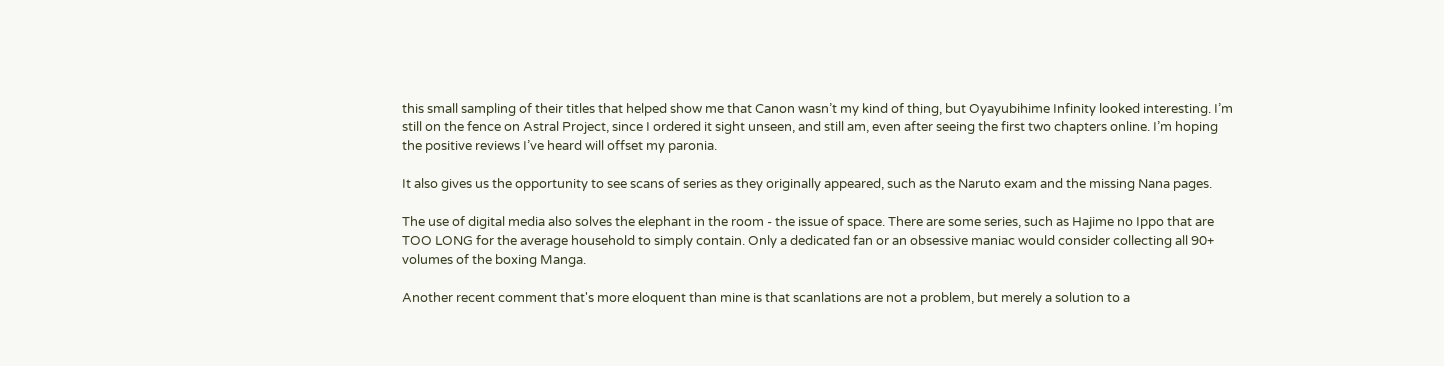this small sampling of their titles that helped show me that Canon wasn’t my kind of thing, but Oyayubihime Infinity looked interesting. I’m still on the fence on Astral Project, since I ordered it sight unseen, and still am, even after seeing the first two chapters online. I’m hoping the positive reviews I’ve heard will offset my paronia.

It also gives us the opportunity to see scans of series as they originally appeared, such as the Naruto exam and the missing Nana pages.

The use of digital media also solves the elephant in the room - the issue of space. There are some series, such as Hajime no Ippo that are TOO LONG for the average household to simply contain. Only a dedicated fan or an obsessive maniac would consider collecting all 90+ volumes of the boxing Manga.

Another recent comment that's more eloquent than mine is that scanlations are not a problem, but merely a solution to a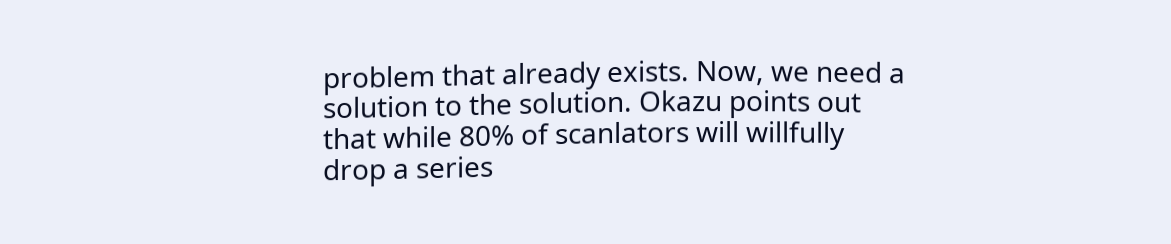problem that already exists. Now, we need a solution to the solution. Okazu points out that while 80% of scanlators will willfully drop a series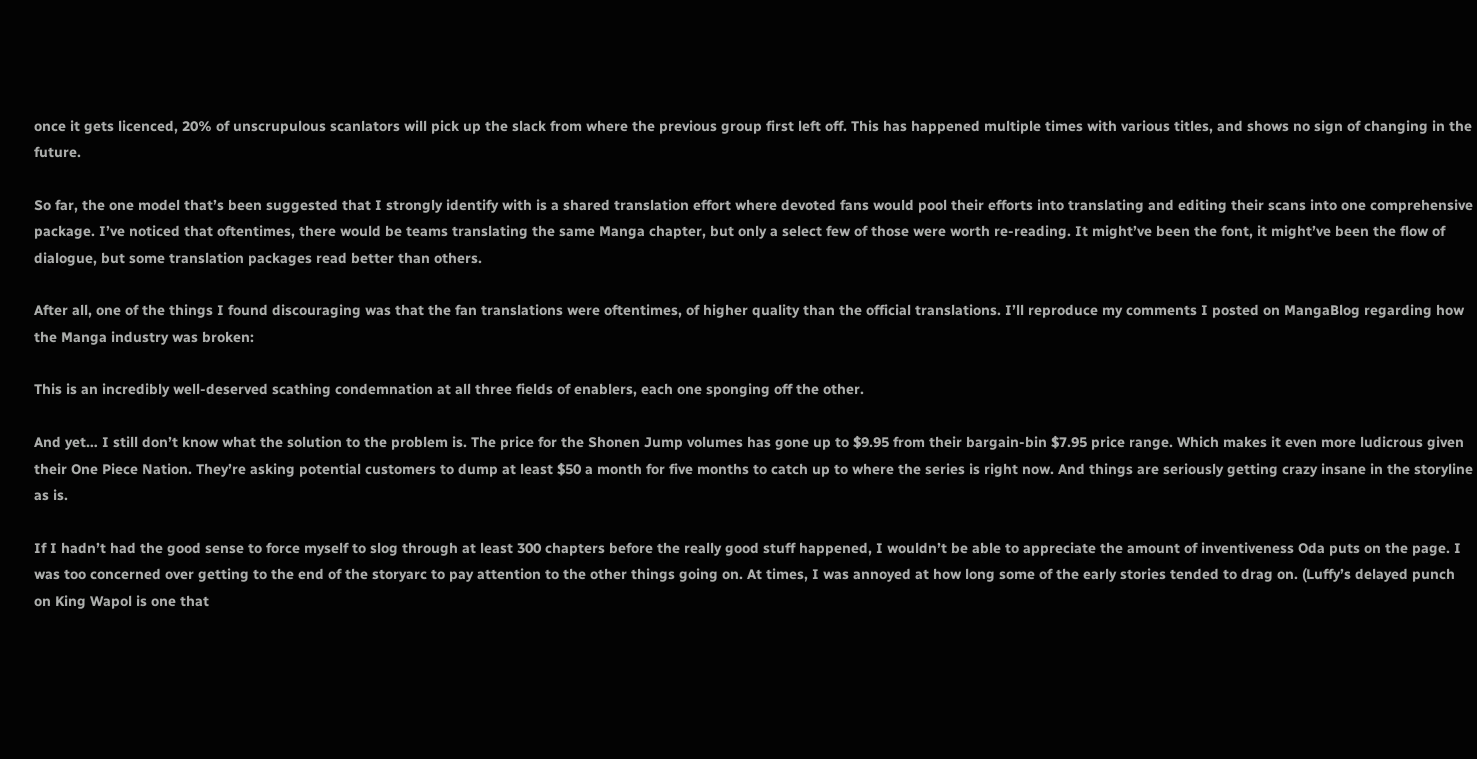once it gets licenced, 20% of unscrupulous scanlators will pick up the slack from where the previous group first left off. This has happened multiple times with various titles, and shows no sign of changing in the future.

So far, the one model that’s been suggested that I strongly identify with is a shared translation effort where devoted fans would pool their efforts into translating and editing their scans into one comprehensive package. I’ve noticed that oftentimes, there would be teams translating the same Manga chapter, but only a select few of those were worth re-reading. It might’ve been the font, it might’ve been the flow of dialogue, but some translation packages read better than others.

After all, one of the things I found discouraging was that the fan translations were oftentimes, of higher quality than the official translations. I’ll reproduce my comments I posted on MangaBlog regarding how the Manga industry was broken:

This is an incredibly well-deserved scathing condemnation at all three fields of enablers, each one sponging off the other.

And yet… I still don’t know what the solution to the problem is. The price for the Shonen Jump volumes has gone up to $9.95 from their bargain-bin $7.95 price range. Which makes it even more ludicrous given their One Piece Nation. They’re asking potential customers to dump at least $50 a month for five months to catch up to where the series is right now. And things are seriously getting crazy insane in the storyline as is.

If I hadn’t had the good sense to force myself to slog through at least 300 chapters before the really good stuff happened, I wouldn’t be able to appreciate the amount of inventiveness Oda puts on the page. I was too concerned over getting to the end of the storyarc to pay attention to the other things going on. At times, I was annoyed at how long some of the early stories tended to drag on. (Luffy’s delayed punch on King Wapol is one that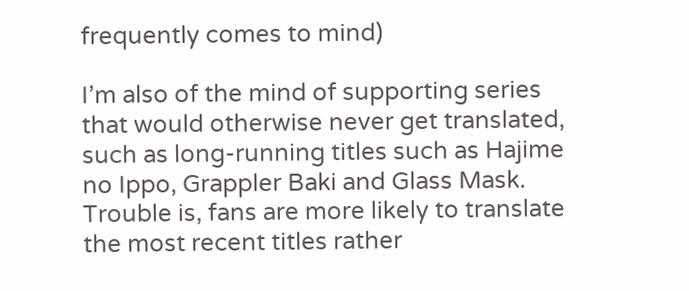frequently comes to mind)

I’m also of the mind of supporting series that would otherwise never get translated, such as long-running titles such as Hajime no Ippo, Grappler Baki and Glass Mask. Trouble is, fans are more likely to translate the most recent titles rather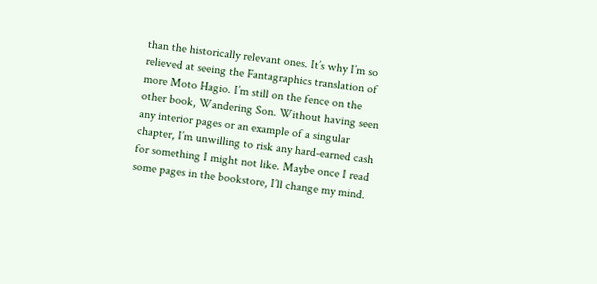than the historically relevant ones. It’s why I’m so relieved at seeing the Fantagraphics translation of more Moto Hagio. I’m still on the fence on the other book, Wandering Son. Without having seen any interior pages or an example of a singular chapter, I’m unwilling to risk any hard-earned cash for something I might not like. Maybe once I read some pages in the bookstore, I’ll change my mind.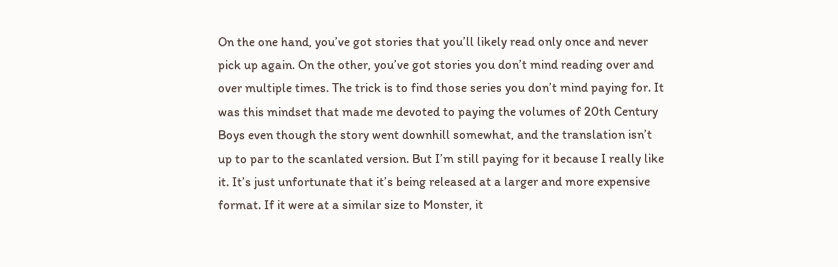On the one hand, you’ve got stories that you’ll likely read only once and never pick up again. On the other, you’ve got stories you don’t mind reading over and over multiple times. The trick is to find those series you don’t mind paying for. It was this mindset that made me devoted to paying the volumes of 20th Century Boys even though the story went downhill somewhat, and the translation isn’t up to par to the scanlated version. But I’m still paying for it because I really like it. It’s just unfortunate that it’s being released at a larger and more expensive format. If it were at a similar size to Monster, it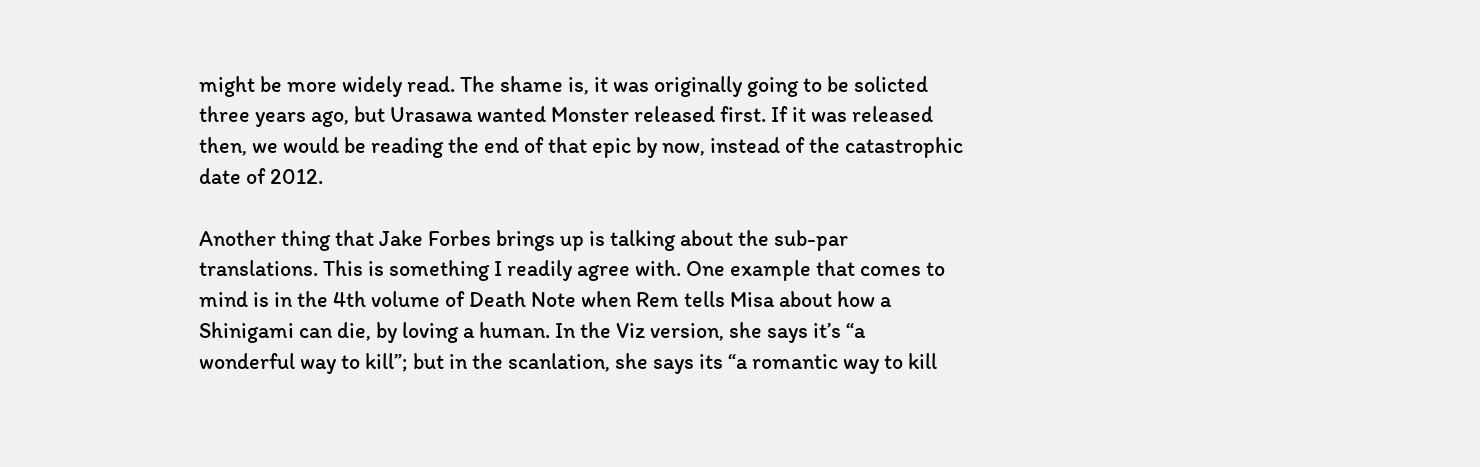might be more widely read. The shame is, it was originally going to be solicted three years ago, but Urasawa wanted Monster released first. If it was released then, we would be reading the end of that epic by now, instead of the catastrophic date of 2012.

Another thing that Jake Forbes brings up is talking about the sub-par translations. This is something I readily agree with. One example that comes to mind is in the 4th volume of Death Note when Rem tells Misa about how a Shinigami can die, by loving a human. In the Viz version, she says it’s “a wonderful way to kill”; but in the scanlation, she says its “a romantic way to kill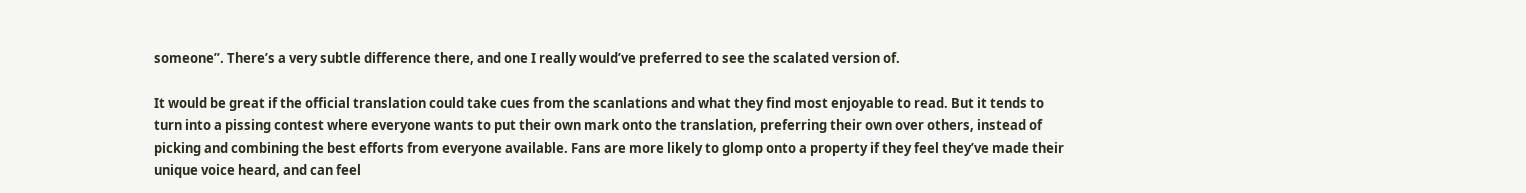someone”. There’s a very subtle difference there, and one I really would’ve preferred to see the scalated version of.

It would be great if the official translation could take cues from the scanlations and what they find most enjoyable to read. But it tends to turn into a pissing contest where everyone wants to put their own mark onto the translation, preferring their own over others, instead of picking and combining the best efforts from everyone available. Fans are more likely to glomp onto a property if they feel they’ve made their unique voice heard, and can feel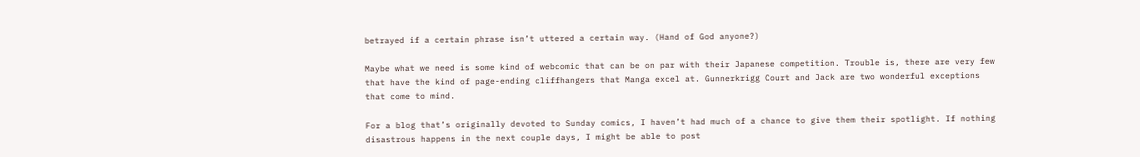betrayed if a certain phrase isn’t uttered a certain way. (Hand of God anyone?)

Maybe what we need is some kind of webcomic that can be on par with their Japanese competition. Trouble is, there are very few that have the kind of page-ending cliffhangers that Manga excel at. Gunnerkrigg Court and Jack are two wonderful exceptions that come to mind.

For a blog that’s originally devoted to Sunday comics, I haven’t had much of a chance to give them their spotlight. If nothing disastrous happens in the next couple days, I might be able to post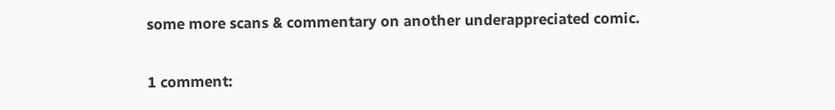some more scans & commentary on another underappreciated comic.

1 comment: